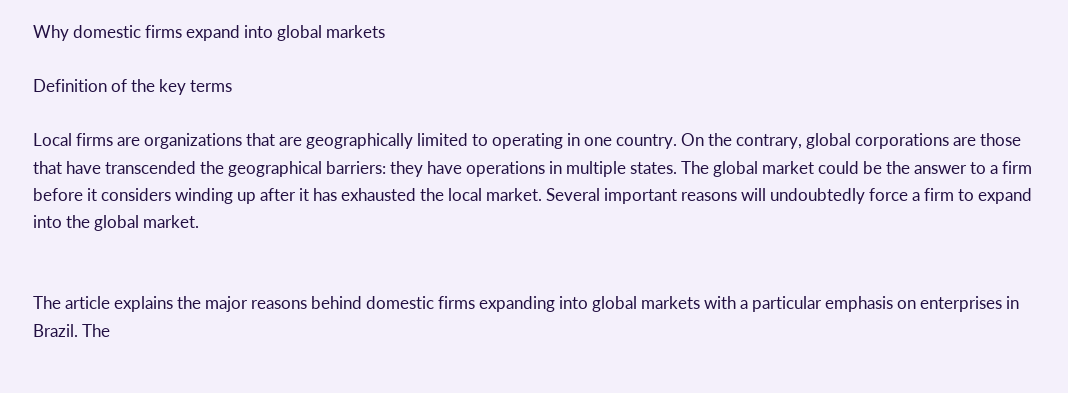Why domestic firms expand into global markets

Definition of the key terms

Local firms are organizations that are geographically limited to operating in one country. On the contrary, global corporations are those that have transcended the geographical barriers: they have operations in multiple states. The global market could be the answer to a firm before it considers winding up after it has exhausted the local market. Several important reasons will undoubtedly force a firm to expand into the global market.


The article explains the major reasons behind domestic firms expanding into global markets with a particular emphasis on enterprises in Brazil. The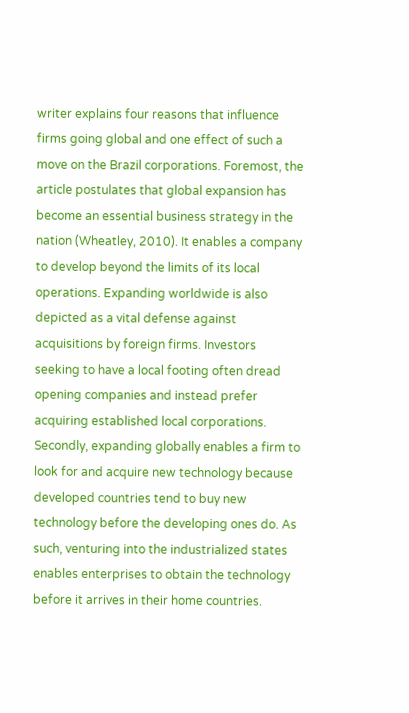writer explains four reasons that influence firms going global and one effect of such a move on the Brazil corporations. Foremost, the article postulates that global expansion has become an essential business strategy in the nation (Wheatley, 2010). It enables a company to develop beyond the limits of its local operations. Expanding worldwide is also depicted as a vital defense against acquisitions by foreign firms. Investors seeking to have a local footing often dread opening companies and instead prefer acquiring established local corporations. Secondly, expanding globally enables a firm to look for and acquire new technology because developed countries tend to buy new technology before the developing ones do. As such, venturing into the industrialized states enables enterprises to obtain the technology before it arrives in their home countries.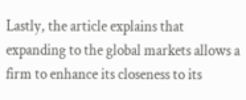Lastly, the article explains that expanding to the global markets allows a firm to enhance its closeness to its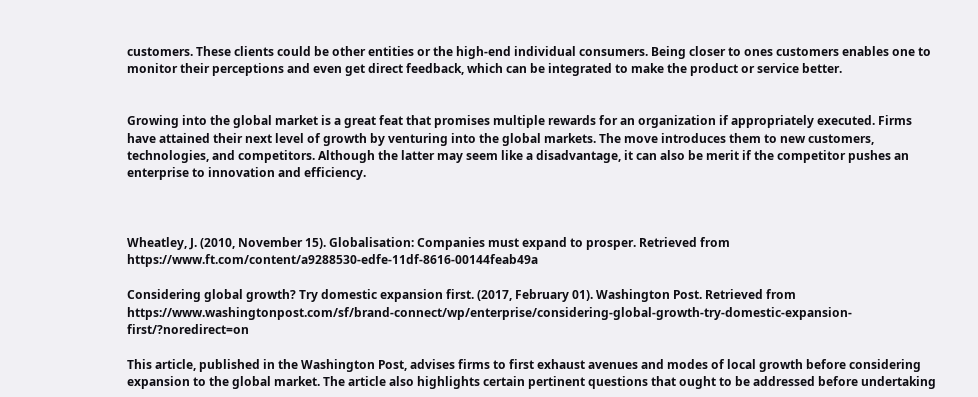customers. These clients could be other entities or the high-end individual consumers. Being closer to ones customers enables one to monitor their perceptions and even get direct feedback, which can be integrated to make the product or service better.


Growing into the global market is a great feat that promises multiple rewards for an organization if appropriately executed. Firms have attained their next level of growth by venturing into the global markets. The move introduces them to new customers, technologies, and competitors. Although the latter may seem like a disadvantage, it can also be merit if the competitor pushes an enterprise to innovation and efficiency.



Wheatley, J. (2010, November 15). Globalisation: Companies must expand to prosper. Retrieved from https://www.ft.com/content/a9288530-edfe-11df-8616-00144feab49a

Considering global growth? Try domestic expansion first. (2017, February 01). Washington Post. Retrieved from https://www.washingtonpost.com/sf/brand-connect/wp/enterprise/considering-global-growth-try-domestic-expansion-first/?noredirect=on

This article, published in the Washington Post, advises firms to first exhaust avenues and modes of local growth before considering expansion to the global market. The article also highlights certain pertinent questions that ought to be addressed before undertaking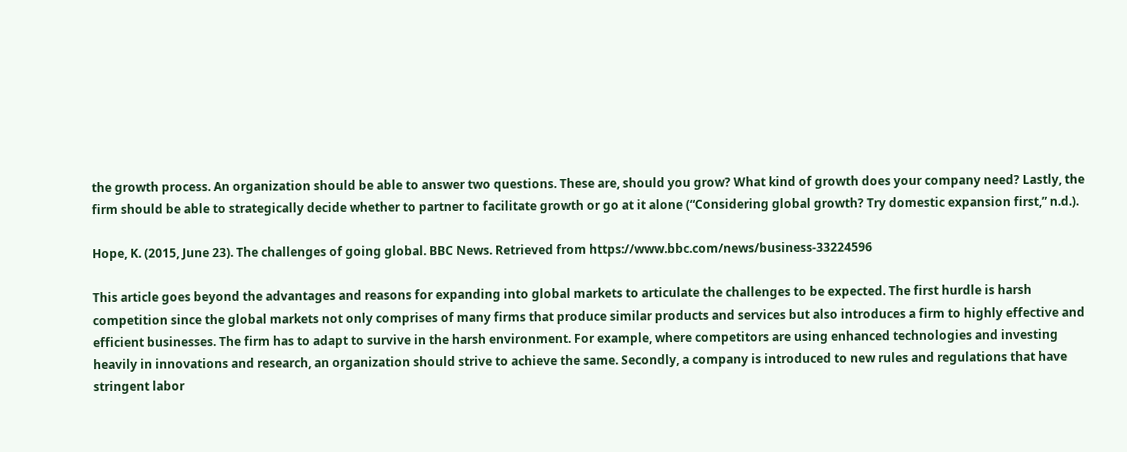the growth process. An organization should be able to answer two questions. These are, should you grow? What kind of growth does your company need? Lastly, the firm should be able to strategically decide whether to partner to facilitate growth or go at it alone (“Considering global growth? Try domestic expansion first,” n.d.).

Hope, K. (2015, June 23). The challenges of going global. BBC News. Retrieved from https://www.bbc.com/news/business-33224596

This article goes beyond the advantages and reasons for expanding into global markets to articulate the challenges to be expected. The first hurdle is harsh competition since the global markets not only comprises of many firms that produce similar products and services but also introduces a firm to highly effective and efficient businesses. The firm has to adapt to survive in the harsh environment. For example, where competitors are using enhanced technologies and investing heavily in innovations and research, an organization should strive to achieve the same. Secondly, a company is introduced to new rules and regulations that have stringent labor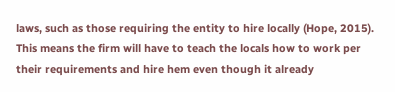laws, such as those requiring the entity to hire locally (Hope, 2015). This means the firm will have to teach the locals how to work per their requirements and hire hem even though it already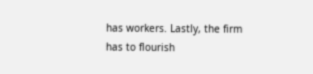has workers. Lastly, the firm has to flourish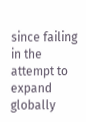since failing in the attempt to expand globally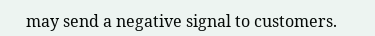may send a negative signal to customers.